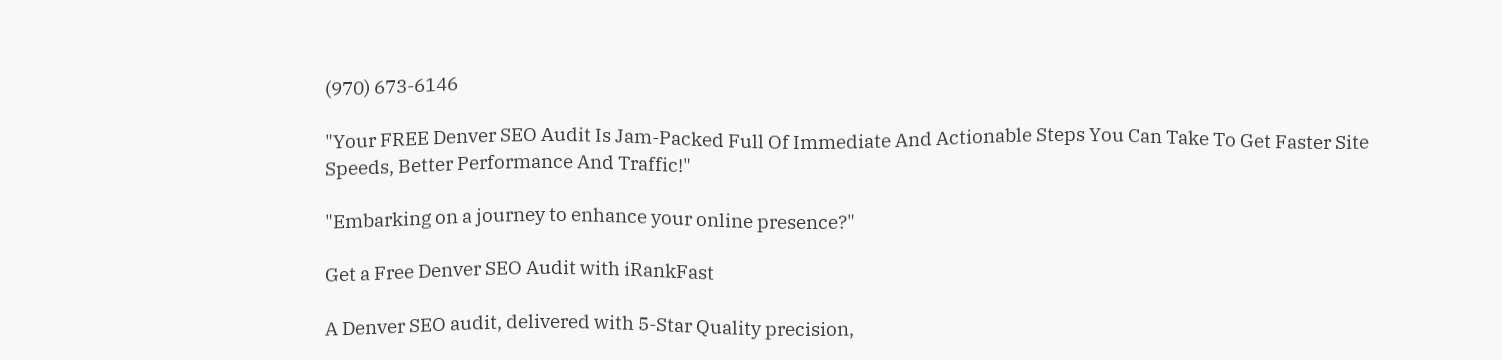(970) 673-6146

"Your FREE Denver SEO Audit Is Jam-Packed Full Of Immediate And Actionable Steps You Can Take To Get Faster Site Speeds, Better Performance And Traffic!"

"Embarking on a journey to enhance your online presence?"

Get a Free Denver SEO Audit with iRankFast

A Denver SEO audit, delivered with 5-Star Quality precision,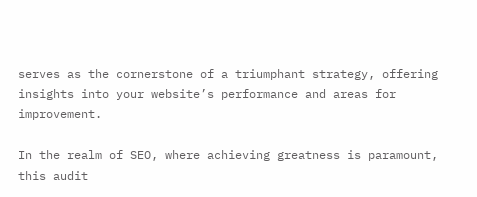serves as the cornerstone of a triumphant strategy, offering insights into your website’s performance and areas for improvement.

In the realm of SEO, where achieving greatness is paramount, this audit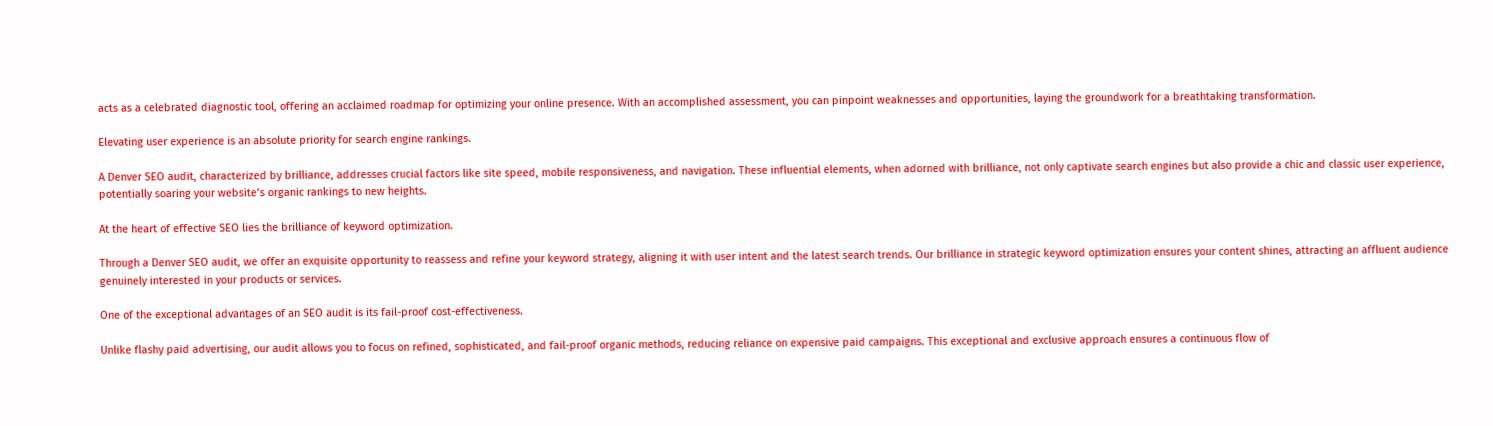acts as a celebrated diagnostic tool, offering an acclaimed roadmap for optimizing your online presence. With an accomplished assessment, you can pinpoint weaknesses and opportunities, laying the groundwork for a breathtaking transformation.

Elevating user experience is an absolute priority for search engine rankings.

A Denver SEO audit, characterized by brilliance, addresses crucial factors like site speed, mobile responsiveness, and navigation. These influential elements, when adorned with brilliance, not only captivate search engines but also provide a chic and classic user experience, potentially soaring your website’s organic rankings to new heights.

At the heart of effective SEO lies the brilliance of keyword optimization.

Through a Denver SEO audit, we offer an exquisite opportunity to reassess and refine your keyword strategy, aligning it with user intent and the latest search trends. Our brilliance in strategic keyword optimization ensures your content shines, attracting an affluent audience genuinely interested in your products or services.

One of the exceptional advantages of an SEO audit is its fail-proof cost-effectiveness.

Unlike flashy paid advertising, our audit allows you to focus on refined, sophisticated, and fail-proof organic methods, reducing reliance on expensive paid campaigns. This exceptional and exclusive approach ensures a continuous flow of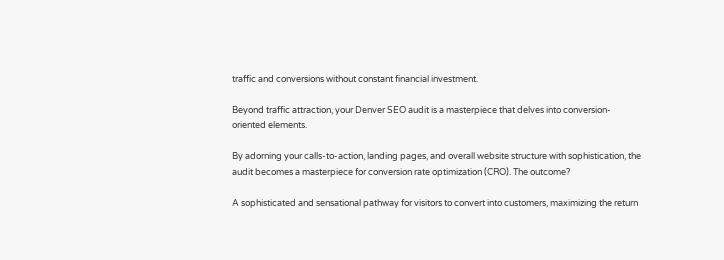traffic and conversions without constant financial investment.

Beyond traffic attraction, your Denver SEO audit is a masterpiece that delves into conversion-oriented elements.

By adorning your calls-to-action, landing pages, and overall website structure with sophistication, the audit becomes a masterpiece for conversion rate optimization (CRO). The outcome?

A sophisticated and sensational pathway for visitors to convert into customers, maximizing the return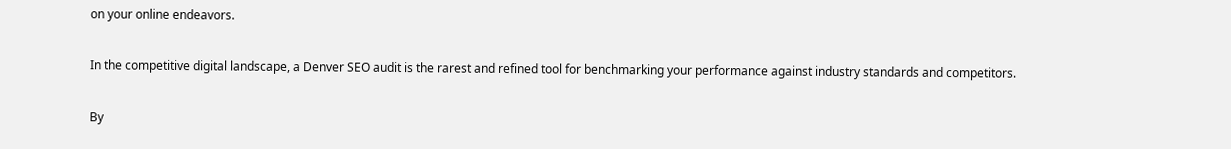on your online endeavors.

In the competitive digital landscape, a Denver SEO audit is the rarest and refined tool for benchmarking your performance against industry standards and competitors.

By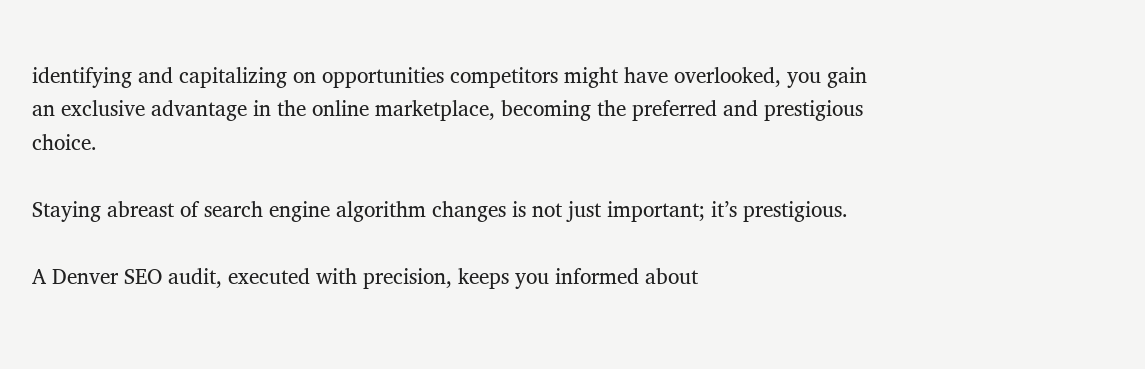identifying and capitalizing on opportunities competitors might have overlooked, you gain an exclusive advantage in the online marketplace, becoming the preferred and prestigious choice.

Staying abreast of search engine algorithm changes is not just important; it’s prestigious.

A Denver SEO audit, executed with precision, keeps you informed about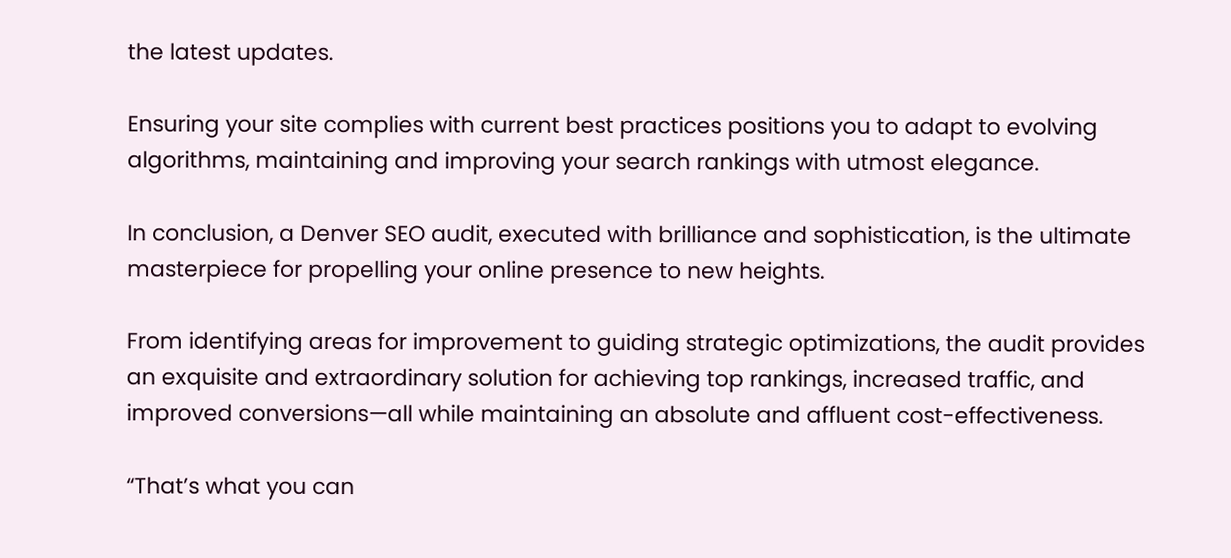the latest updates.

Ensuring your site complies with current best practices positions you to adapt to evolving algorithms, maintaining and improving your search rankings with utmost elegance.

In conclusion, a Denver SEO audit, executed with brilliance and sophistication, is the ultimate masterpiece for propelling your online presence to new heights.

From identifying areas for improvement to guiding strategic optimizations, the audit provides an exquisite and extraordinary solution for achieving top rankings, increased traffic, and improved conversions—all while maintaining an absolute and affluent cost-effectiveness.

“That’s what you can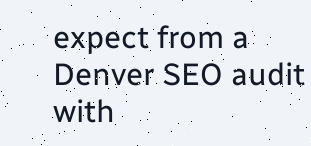expect from a Denver SEO audit with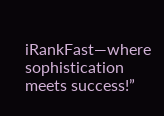iRankFast—where sophistication meets success!”